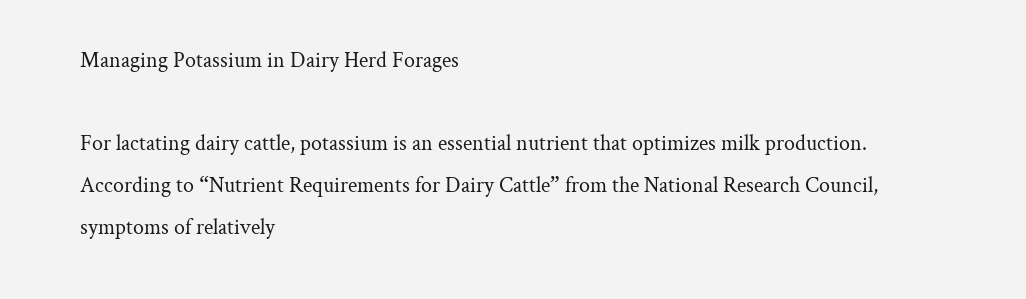Managing Potassium in Dairy Herd Forages

For lactating dairy cattle, potassium is an essential nutrient that optimizes milk production. According to “Nutrient Requirements for Dairy Cattle” from the National Research Council, symptoms of relatively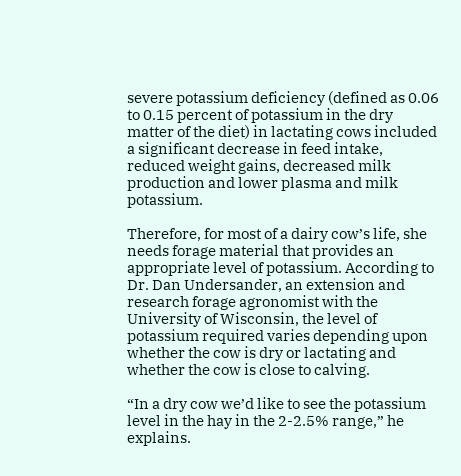severe potassium deficiency (defined as 0.06 to 0.15 percent of potassium in the dry matter of the diet) in lactating cows included a significant decrease in feed intake, reduced weight gains, decreased milk production and lower plasma and milk potassium.

Therefore, for most of a dairy cow’s life, she needs forage material that provides an appropriate level of potassium. According to Dr. Dan Undersander, an extension and research forage agronomist with the University of Wisconsin, the level of potassium required varies depending upon whether the cow is dry or lactating and whether the cow is close to calving.

“In a dry cow we’d like to see the potassium level in the hay in the 2-2.5% range,” he explains.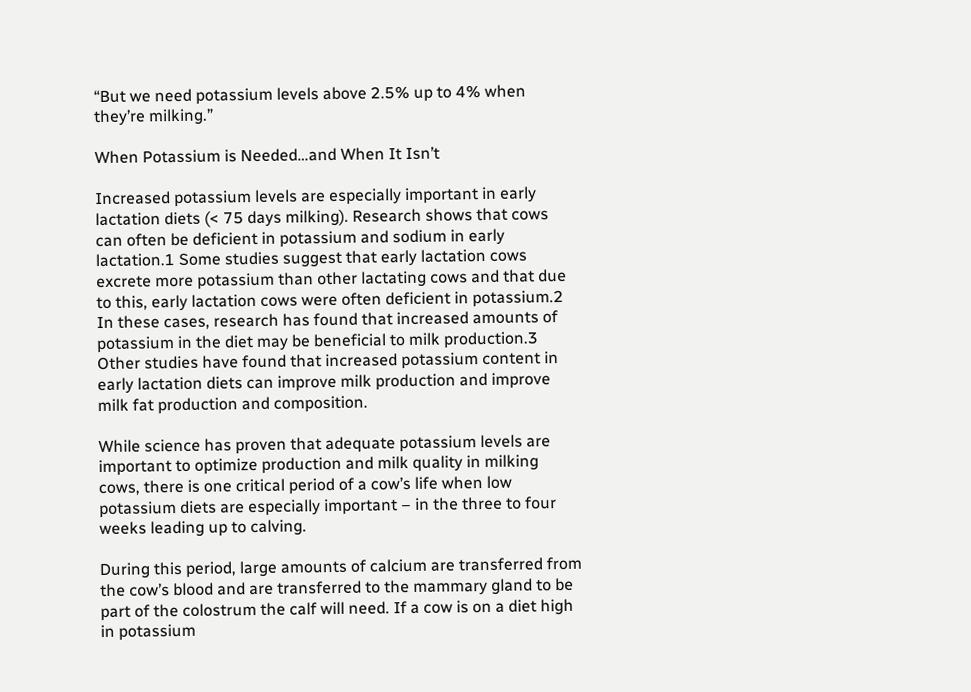“But we need potassium levels above 2.5% up to 4% when they’re milking.”

When Potassium is Needed…and When It Isn’t

Increased potassium levels are especially important in early lactation diets (< 75 days milking). Research shows that cows can often be deficient in potassium and sodium in early lactation.1 Some studies suggest that early lactation cows excrete more potassium than other lactating cows and that due to this, early lactation cows were often deficient in potassium.2 In these cases, research has found that increased amounts of potassium in the diet may be beneficial to milk production.3 Other studies have found that increased potassium content in early lactation diets can improve milk production and improve milk fat production and composition.

While science has proven that adequate potassium levels are important to optimize production and milk quality in milking cows, there is one critical period of a cow’s life when low potassium diets are especially important – in the three to four weeks leading up to calving.

During this period, large amounts of calcium are transferred from the cow’s blood and are transferred to the mammary gland to be part of the colostrum the calf will need. If a cow is on a diet high in potassium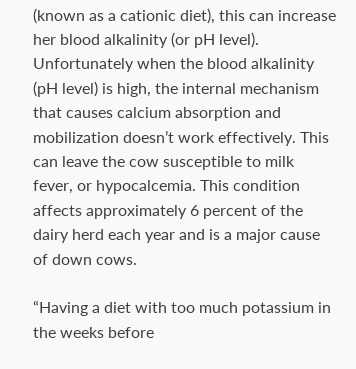(known as a cationic diet), this can increase her blood alkalinity (or pH level). Unfortunately when the blood alkalinity (pH level) is high, the internal mechanism that causes calcium absorption and mobilization doesn’t work effectively. This can leave the cow susceptible to milk fever, or hypocalcemia. This condition affects approximately 6 percent of the dairy herd each year and is a major cause of down cows.

“Having a diet with too much potassium in the weeks before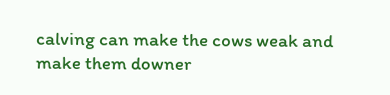calving can make the cows weak and make them downer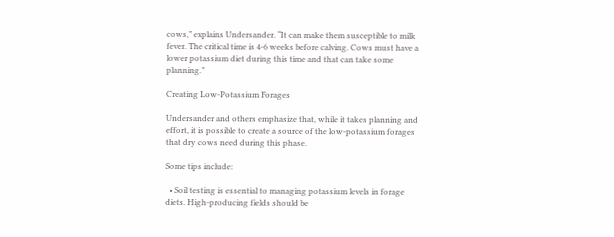cows,” explains Undersander. “It can make them susceptible to milk fever. The critical time is 4-6 weeks before calving. Cows must have a lower potassium diet during this time and that can take some planning.”

Creating Low-Potassium Forages

Undersander and others emphasize that, while it takes planning and effort, it is possible to create a source of the low-potassium forages that dry cows need during this phase.

Some tips include:

  • Soil testing is essential to managing potassium levels in forage diets. High-producing fields should be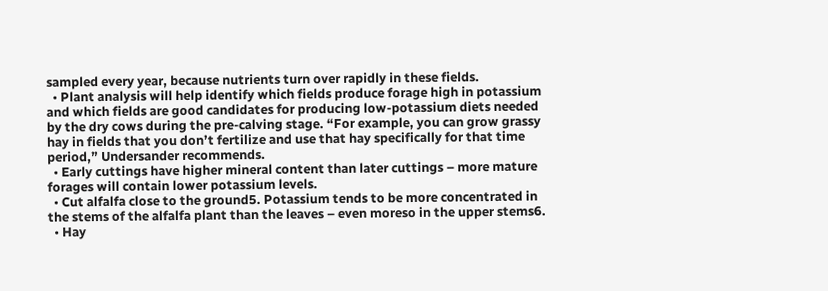sampled every year, because nutrients turn over rapidly in these fields.
  • Plant analysis will help identify which fields produce forage high in potassium and which fields are good candidates for producing low-potassium diets needed by the dry cows during the pre-calving stage. “For example, you can grow grassy hay in fields that you don’t fertilize and use that hay specifically for that time period,” Undersander recommends.
  • Early cuttings have higher mineral content than later cuttings – more mature forages will contain lower potassium levels.
  • Cut alfalfa close to the ground5. Potassium tends to be more concentrated in the stems of the alfalfa plant than the leaves – even moreso in the upper stems6.
  • Hay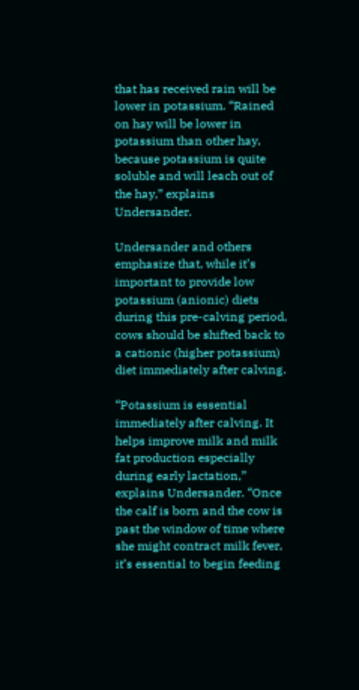that has received rain will be lower in potassium. “Rained on hay will be lower in potassium than other hay, because potassium is quite soluble and will leach out of the hay,” explains Undersander.

Undersander and others emphasize that, while it’s important to provide low potassium (anionic) diets during this pre-calving period, cows should be shifted back to a cationic (higher potassium) diet immediately after calving.

“Potassium is essential immediately after calving. It helps improve milk and milk fat production especially during early lactation,” explains Undersander. “Once the calf is born and the cow is past the window of time where she might contract milk fever, it’s essential to begin feeding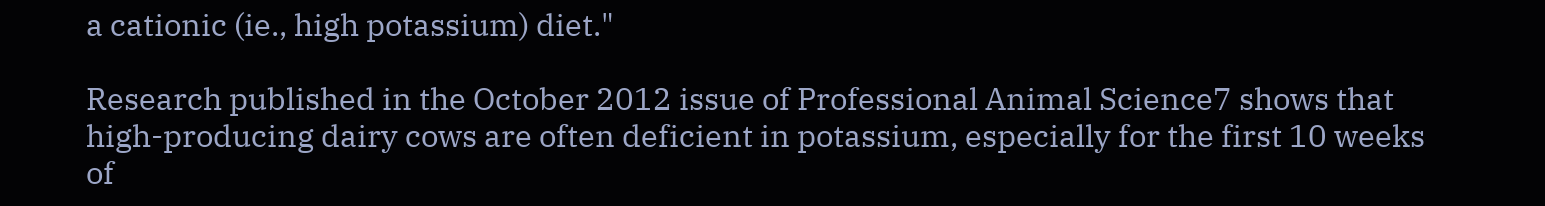a cationic (ie., high potassium) diet."

Research published in the October 2012 issue of Professional Animal Science7 shows that high-producing dairy cows are often deficient in potassium, especially for the first 10 weeks of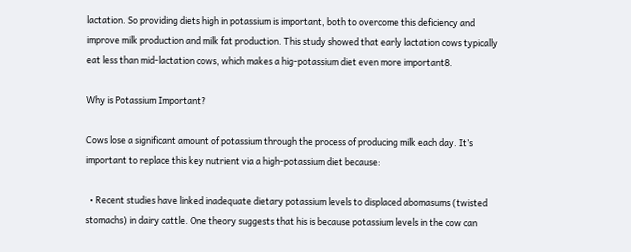lactation. So providing diets high in potassium is important, both to overcome this deficiency and improve milk production and milk fat production. This study showed that early lactation cows typically eat less than mid-lactation cows, which makes a hig-potassium diet even more important8.

Why is Potassium Important?

Cows lose a significant amount of potassium through the process of producing milk each day. It’s important to replace this key nutrient via a high-potassium diet because:

  • Recent studies have linked inadequate dietary potassium levels to displaced abomasums (twisted stomachs) in dairy cattle. One theory suggests that his is because potassium levels in the cow can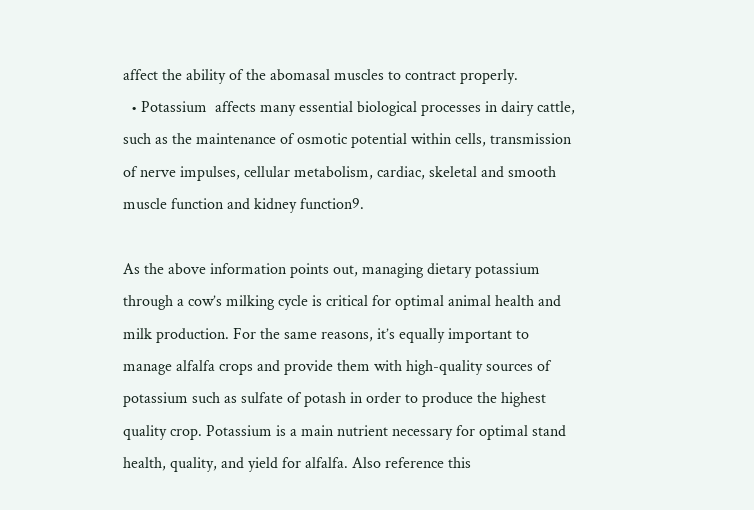affect the ability of the abomasal muscles to contract properly.
  • Potassium  affects many essential biological processes in dairy cattle, such as the maintenance of osmotic potential within cells, transmission of nerve impulses, cellular metabolism, cardiac, skeletal and smooth muscle function and kidney function9.

As the above information points out, managing dietary potassium through a cow’s milking cycle is critical for optimal animal health and milk production. For the same reasons, it’s equally important to manage alfalfa crops and provide them with high-quality sources of potassium such as sulfate of potash in order to produce the highest quality crop. Potassium is a main nutrient necessary for optimal stand health, quality, and yield for alfalfa. Also reference this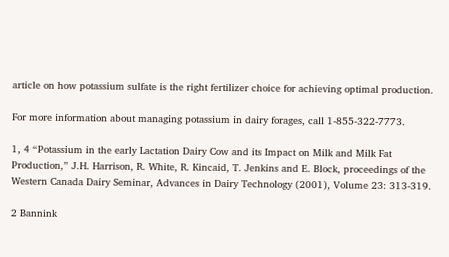article on how potassium sulfate is the right fertilizer choice for achieving optimal production.

For more information about managing potassium in dairy forages, call 1-855-322-7773.

1, 4 “Potassium in the early Lactation Dairy Cow and its Impact on Milk and Milk Fat Production,” J.H. Harrison, R. White, R. Kincaid, T. Jenkins and E. Block, proceedings of the Western Canada Dairy Seminar, Advances in Dairy Technology (2001), Volume 23: 313-319.

2 Bannink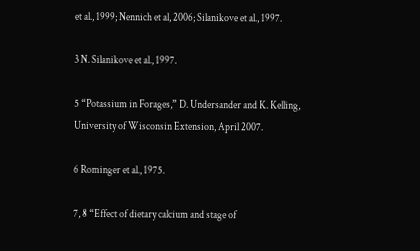et al., 1999; Nennich et al, 2006; Silanikove et al., 1997.

3 N. Silanikove et al., 1997.

5 “Potassium in Forages,” D. Undersander and K. Kelling, University of Wisconsin Extension, April 2007.

6 Rominger et al., 1975.

7, 8 “Effect of dietary calcium and stage of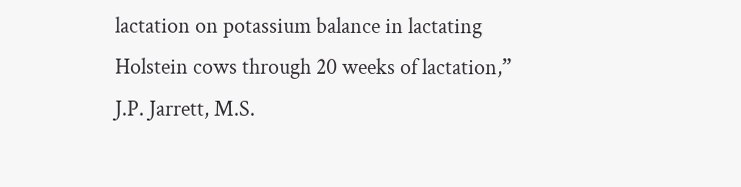lactation on potassium balance in lactating Holstein cows through 20 weeks of lactation,” J.P. Jarrett, M.S.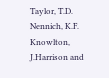Taylor, T.D. Nennich, K.F. Knowlton, J.Harrison and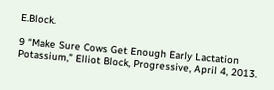E.Block.

9 “Make Sure Cows Get Enough Early Lactation Potassium,” Elliot Block, Progressive, April 4, 2013.